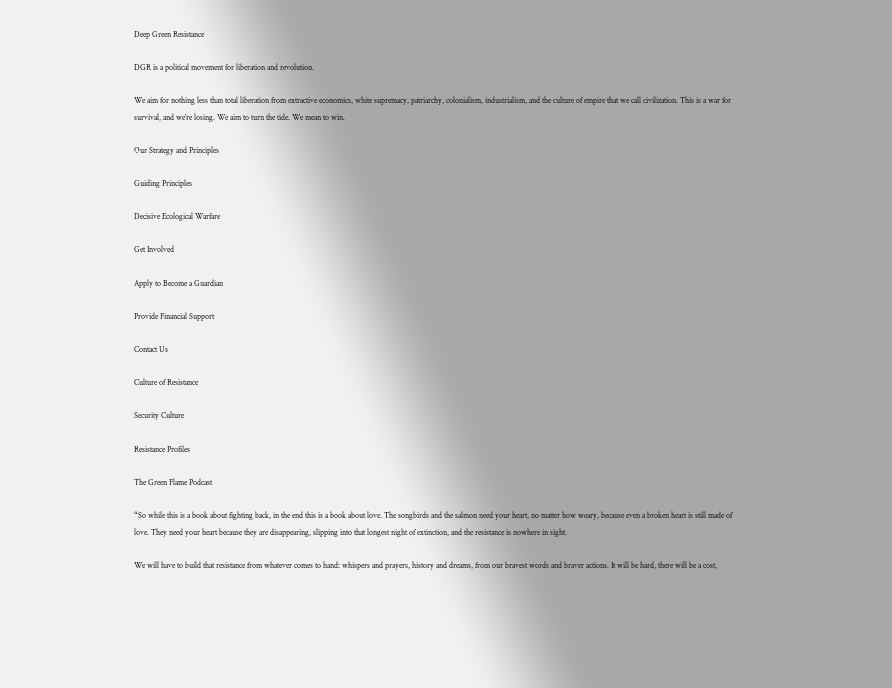Deep Green Resistance

DGR is a political movement for liberation and revolution.

We aim for nothing less than total liberation from extractive economics, white supremacy, patriarchy, colonialism, industrialism, and the culture of empire that we call civilization. This is a war for survival, and we’re losing. We aim to turn the tide. We mean to win.

Our Strategy and Principles

Guiding Principles

Decisive Ecological Warfare

Get Involved

Apply to Become a Guardian

Provide Financial Support

Contact Us

Culture of Resistance

Security Culture

Resistance Profiles

The Green Flame Podcast

“So while this is a book about fighting back, in the end this is a book about love. The songbirds and the salmon need your heart, no matter how weary, because even a broken heart is still made of love. They need your heart because they are disappearing, slipping into that longest night of extinction, and the resistance is nowhere in sight.

We will have to build that resistance from whatever comes to hand: whispers and prayers, history and dreams, from our bravest words and braver actions. It will be hard, there will be a cost,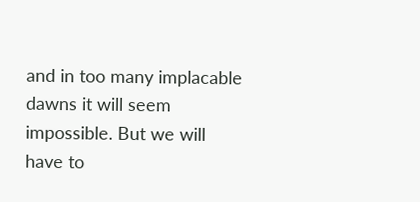and in too many implacable dawns it will seem impossible. But we will have to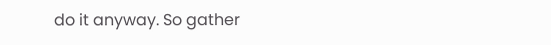do it anyway. So gather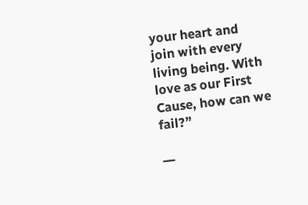your heart and join with every living being. With love as our First Cause, how can we fail?”

―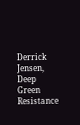Derrick Jensen, Deep Green Resistance